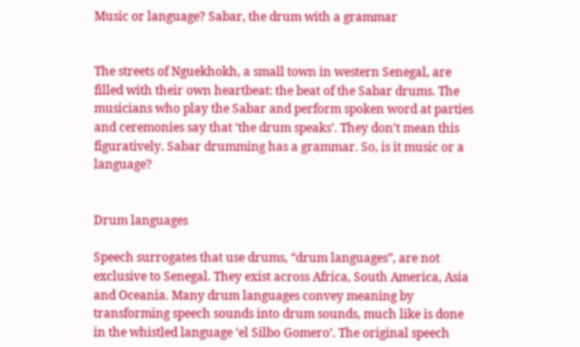Music or language? Sabar, the drum with a grammar


The streets of Nguekhokh, a small town in western Senegal, are filled with their own heartbeat: the beat of the Sabar drums. The musicians who play the Sabar and perform spoken word at parties and ceremonies say that ‘the drum speaks’. They don’t mean this figuratively. Sabar drumming has a grammar. So, is it music or a language?


Drum languages

Speech surrogates that use drums, “drum languages”, are not exclusive to Senegal. They exist across Africa, South America, Asia and Oceania. Many drum languages convey meaning by transforming speech sounds into drum sounds, much like is done in the whistled language ‘el Silbo Gomero’. The original speech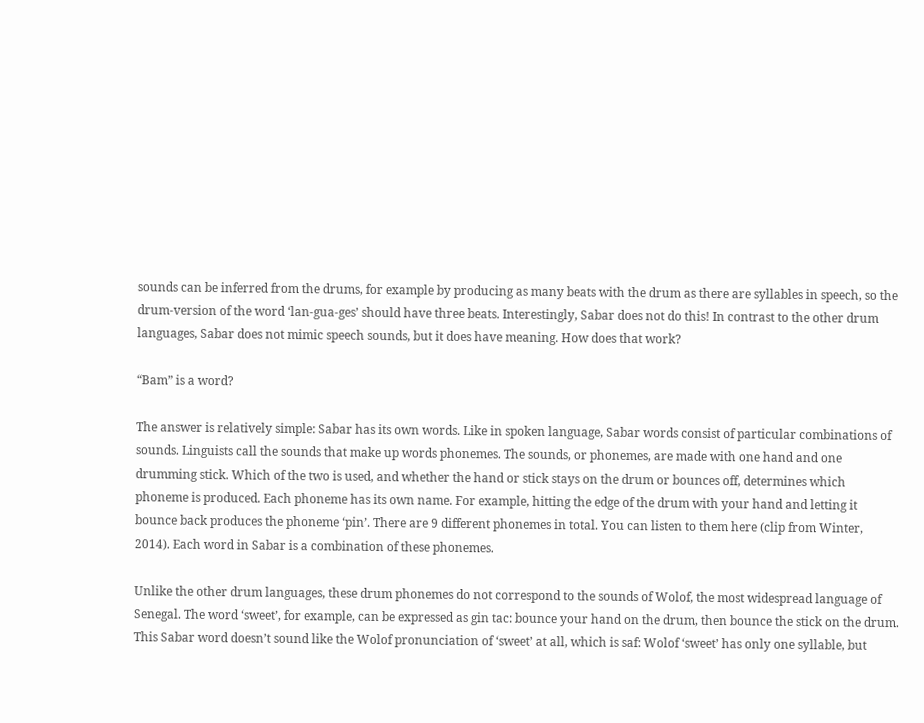sounds can be inferred from the drums, for example by producing as many beats with the drum as there are syllables in speech, so the drum-version of the word ‘lan-gua-ges’ should have three beats. Interestingly, Sabar does not do this! In contrast to the other drum languages, Sabar does not mimic speech sounds, but it does have meaning. How does that work?

“Bam” is a word?

The answer is relatively simple: Sabar has its own words. Like in spoken language, Sabar words consist of particular combinations of sounds. Linguists call the sounds that make up words phonemes. The sounds, or phonemes, are made with one hand and one drumming stick. Which of the two is used, and whether the hand or stick stays on the drum or bounces off, determines which phoneme is produced. Each phoneme has its own name. For example, hitting the edge of the drum with your hand and letting it bounce back produces the phoneme ‘pin’. There are 9 different phonemes in total. You can listen to them here (clip from Winter, 2014). Each word in Sabar is a combination of these phonemes.

Unlike the other drum languages, these drum phonemes do not correspond to the sounds of Wolof, the most widespread language of Senegal. The word ‘sweet’, for example, can be expressed as gin tac: bounce your hand on the drum, then bounce the stick on the drum. This Sabar word doesn’t sound like the Wolof pronunciation of ‘sweet’ at all, which is saf: Wolof ‘sweet’ has only one syllable, but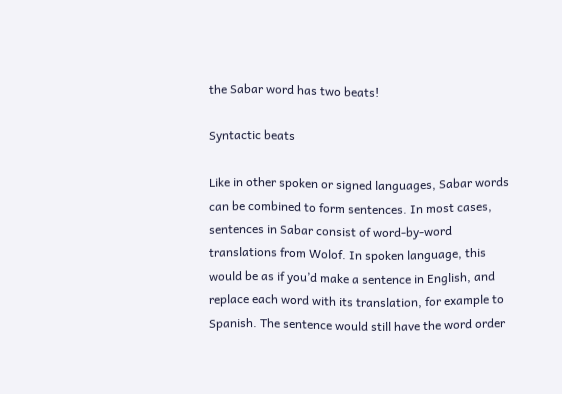the Sabar word has two beats!

Syntactic beats

Like in other spoken or signed languages, Sabar words can be combined to form sentences. In most cases, sentences in Sabar consist of word-by-word translations from Wolof. In spoken language, this would be as if you’d make a sentence in English, and replace each word with its translation, for example to Spanish. The sentence would still have the word order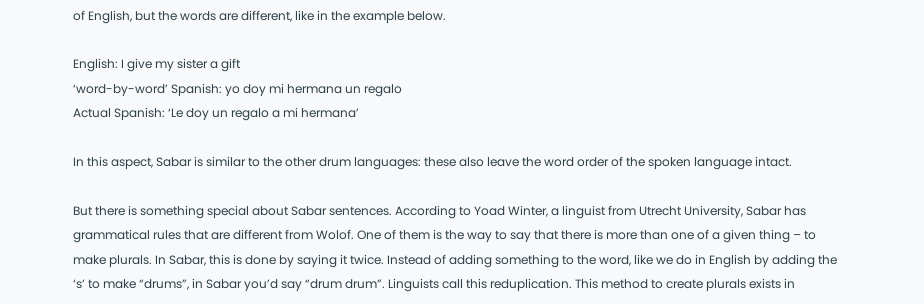of English, but the words are different, like in the example below.

English: I give my sister a gift
‘word-by-word’ Spanish: yo doy mi hermana un regalo
Actual Spanish: ‘Le doy un regalo a mi hermana’

In this aspect, Sabar is similar to the other drum languages: these also leave the word order of the spoken language intact.

But there is something special about Sabar sentences. According to Yoad Winter, a linguist from Utrecht University, Sabar has grammatical rules that are different from Wolof. One of them is the way to say that there is more than one of a given thing – to make plurals. In Sabar, this is done by saying it twice. Instead of adding something to the word, like we do in English by adding the ‘s’ to make “drums”, in Sabar you’d say “drum drum”. Linguists call this reduplication. This method to create plurals exists in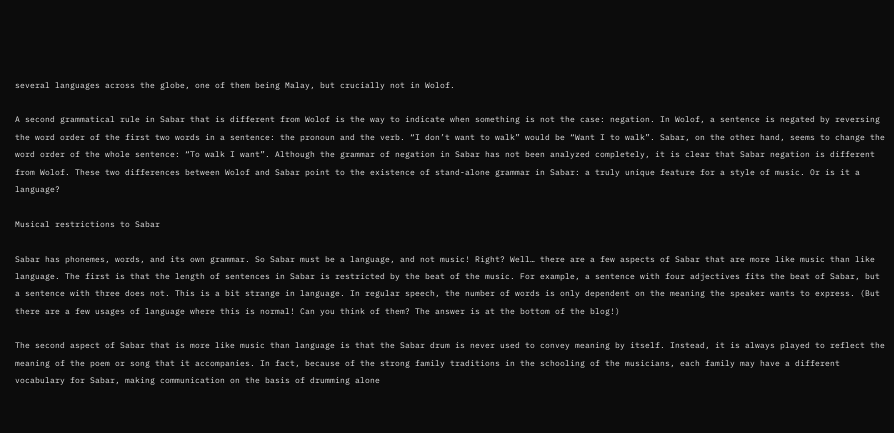several languages across the globe, one of them being Malay, but crucially not in Wolof.

A second grammatical rule in Sabar that is different from Wolof is the way to indicate when something is not the case: negation. In Wolof, a sentence is negated by reversing the word order of the first two words in a sentence: the pronoun and the verb. “I don’t want to walk” would be “Want I to walk”. Sabar, on the other hand, seems to change the word order of the whole sentence: “To walk I want”. Although the grammar of negation in Sabar has not been analyzed completely, it is clear that Sabar negation is different from Wolof. These two differences between Wolof and Sabar point to the existence of stand-alone grammar in Sabar: a truly unique feature for a style of music. Or is it a language?

Musical restrictions to Sabar

Sabar has phonemes, words, and its own grammar. So Sabar must be a language, and not music! Right? Well… there are a few aspects of Sabar that are more like music than like language. The first is that the length of sentences in Sabar is restricted by the beat of the music. For example, a sentence with four adjectives fits the beat of Sabar, but a sentence with three does not. This is a bit strange in language. In regular speech, the number of words is only dependent on the meaning the speaker wants to express. (But there are a few usages of language where this is normal! Can you think of them? The answer is at the bottom of the blog!)

The second aspect of Sabar that is more like music than language is that the Sabar drum is never used to convey meaning by itself. Instead, it is always played to reflect the meaning of the poem or song that it accompanies. In fact, because of the strong family traditions in the schooling of the musicians, each family may have a different vocabulary for Sabar, making communication on the basis of drumming alone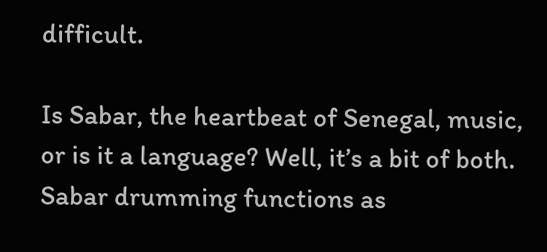difficult.

Is Sabar, the heartbeat of Senegal, music, or is it a language? Well, it’s a bit of both. Sabar drumming functions as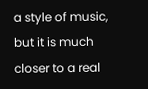a style of music, but it is much closer to a real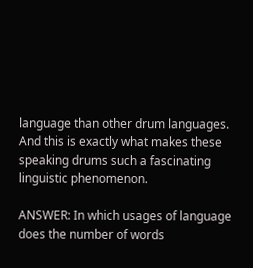language than other drum languages. And this is exactly what makes these speaking drums such a fascinating linguistic phenomenon.

ANSWER: In which usages of language does the number of words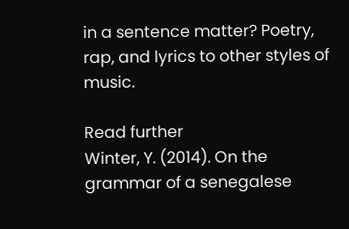in a sentence matter? Poetry, rap, and lyrics to other styles of music.

Read further
Winter, Y. (2014). On the grammar of a senegalese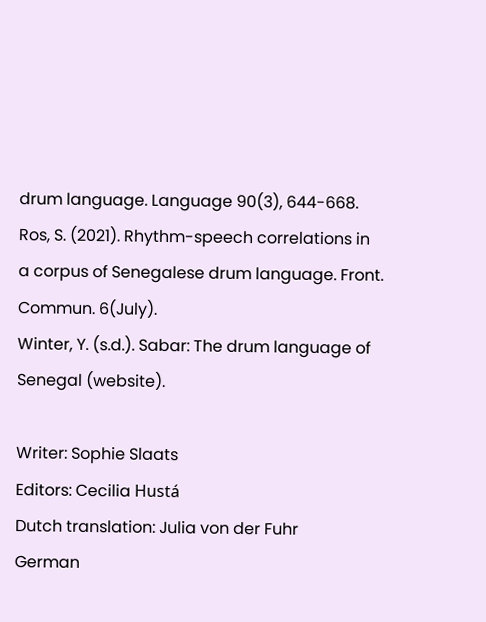drum language. Language 90(3), 644-668.
Ros, S. (2021). Rhythm-speech correlations in a corpus of Senegalese drum language. Front. Commun. 6(July).
Winter, Y. (s.d.). Sabar: The drum language of Senegal (website).

Writer: Sophie Slaats
Editors: Cecilia Hustá
Dutch translation: Julia von der Fuhr
German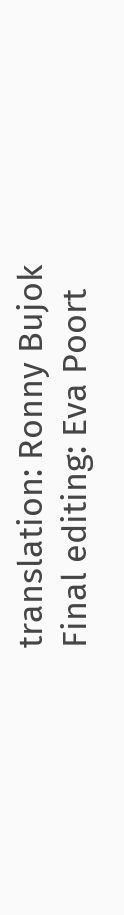translation: Ronny Bujok
Final editing: Eva Poort